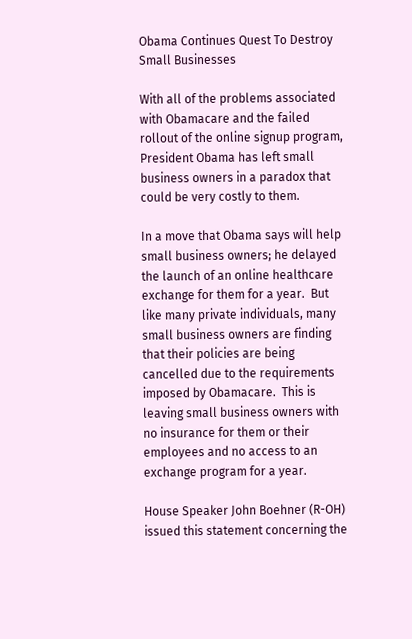Obama Continues Quest To Destroy Small Businesses

With all of the problems associated with Obamacare and the failed rollout of the online signup program, President Obama has left small business owners in a paradox that could be very costly to them.

In a move that Obama says will help small business owners; he delayed the launch of an online healthcare exchange for them for a year.  But like many private individuals, many small business owners are finding that their policies are being cancelled due to the requirements imposed by Obamacare.  This is leaving small business owners with no insurance for them or their employees and no access to an exchange program for a year.

House Speaker John Boehner (R-OH) issued this statement concerning the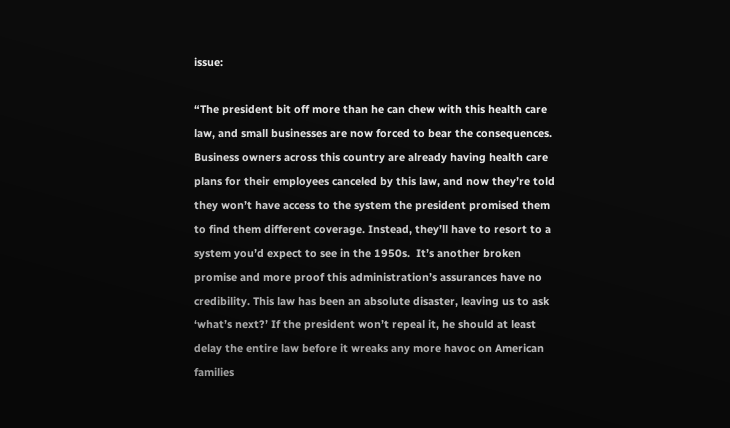issue:

“The president bit off more than he can chew with this health care law, and small businesses are now forced to bear the consequences. Business owners across this country are already having health care plans for their employees canceled by this law, and now they’re told they won’t have access to the system the president promised them to find them different coverage. Instead, they’ll have to resort to a system you’d expect to see in the 1950s.  It’s another broken promise and more proof this administration’s assurances have no credibility. This law has been an absolute disaster, leaving us to ask ‘what’s next?’ If the president won’t repeal it, he should at least delay the entire law before it wreaks any more havoc on American families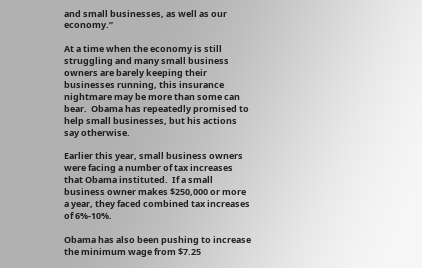and small businesses, as well as our economy.”

At a time when the economy is still struggling and many small business owners are barely keeping their businesses running, this insurance nightmare may be more than some can bear.  Obama has repeatedly promised to help small businesses, but his actions say otherwise.

Earlier this year, small business owners were facing a number of tax increases that Obama instituted.  If a small business owner makes $250,000 or more a year, they faced combined tax increases of 6%-10%.

Obama has also been pushing to increase the minimum wage from $7.25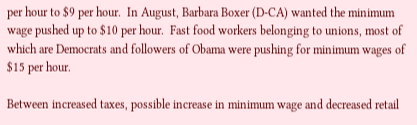per hour to $9 per hour.  In August, Barbara Boxer (D-CA) wanted the minimum wage pushed up to $10 per hour.  Fast food workers belonging to unions, most of which are Democrats and followers of Obama were pushing for minimum wages of $15 per hour.

Between increased taxes, possible increase in minimum wage and decreased retail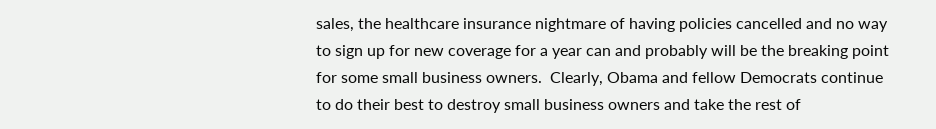sales, the healthcare insurance nightmare of having policies cancelled and no way to sign up for new coverage for a year can and probably will be the breaking point for some small business owners.  Clearly, Obama and fellow Democrats continue to do their best to destroy small business owners and take the rest of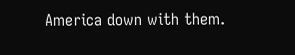America down with them.